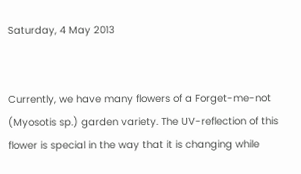Saturday, 4 May 2013


Currently, we have many flowers of a Forget-me-not (Myosotis sp.) garden variety. The UV-reflection of this flower is special in the way that it is changing while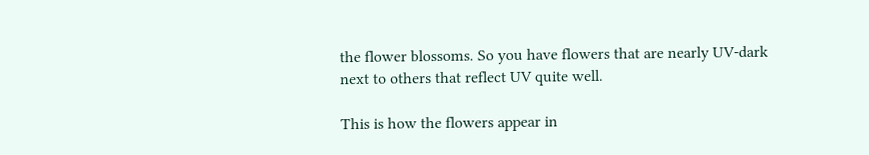the flower blossoms. So you have flowers that are nearly UV-dark next to others that reflect UV quite well.

This is how the flowers appear in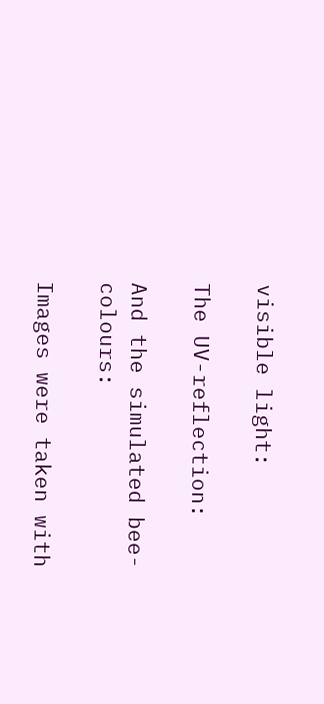visible light:

The UV-reflection:

And the simulated bee-colours:

Images were taken with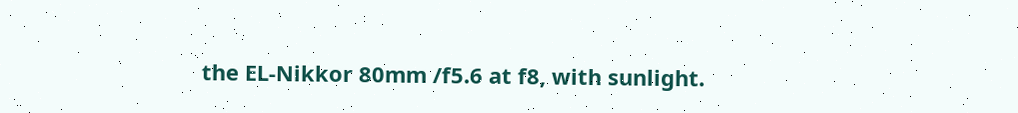the EL-Nikkor 80mm /f5.6 at f8, with sunlight.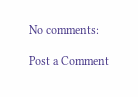No comments:

Post a Comment